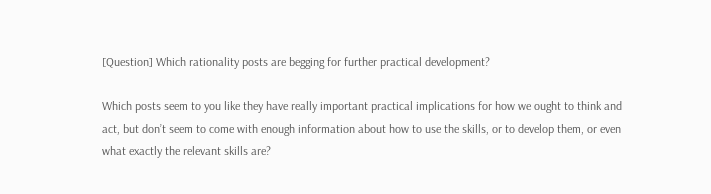[Question] Which rationality posts are begging for further practical development?

Which posts seem to you like they have really important practical implications for how we ought to think and act, but don’t seem to come with enough information about how to use the skills, or to develop them, or even what exactly the relevant skills are?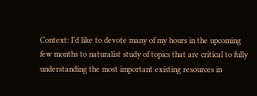Context: I’d like to devote many of my hours in the upcoming few months to naturalist study of topics that are critical to fully understanding the most important existing resources in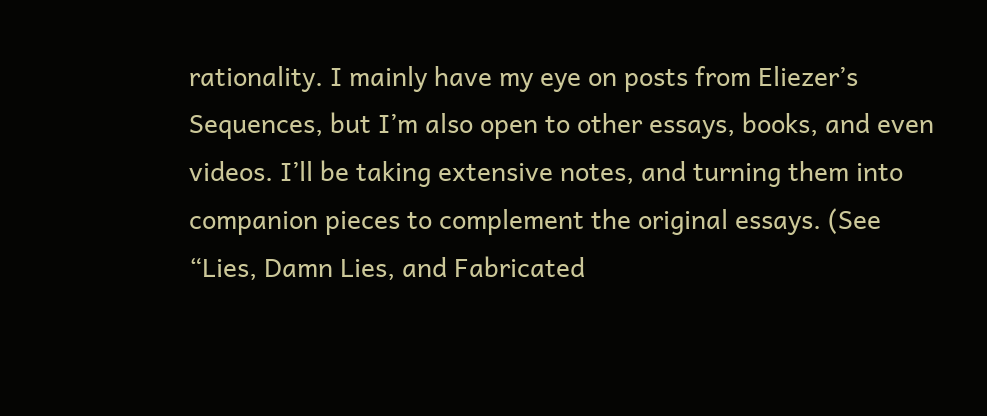rationality. I mainly have my eye on posts from Eliezer’s Sequences, but I’m also open to other essays, books, and even videos. I’ll be taking extensive notes, and turning them into companion pieces to complement the original essays. (See “Lies, Damn Lies, and Fabricated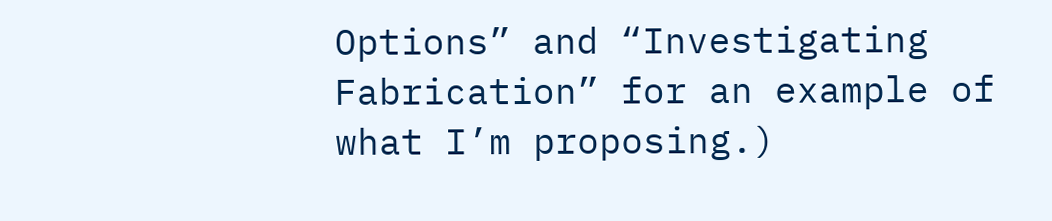Options” and “Investigating Fabrication” for an example of what I’m proposing.)